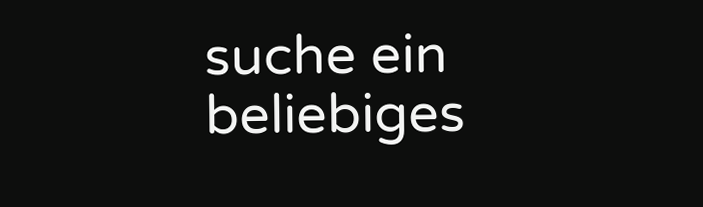suche ein beliebiges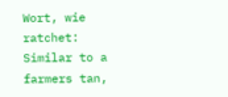Wort, wie ratchet:
Similar to a farmers tan,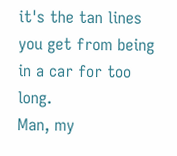it's the tan lines you get from being in a car for too long.
Man, my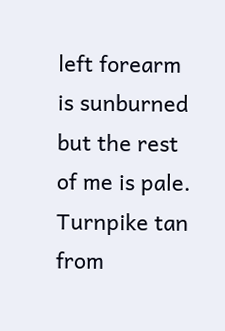left forearm is sunburned but the rest of me is pale. Turnpike tan from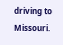driving to Missouri.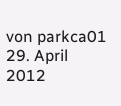von parkca01 29. April 2012